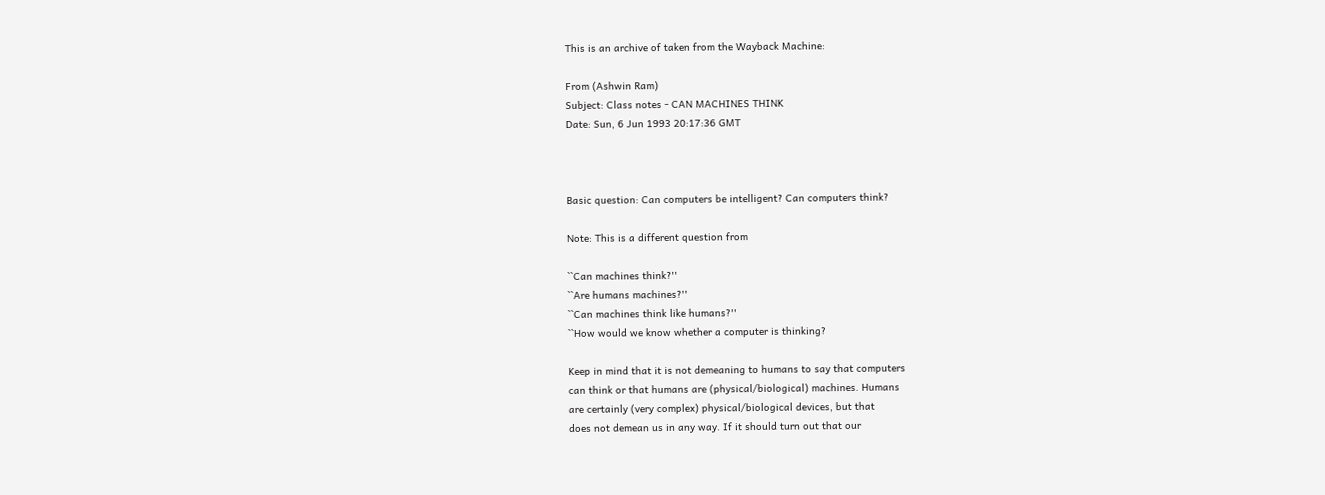This is an archive of taken from the Wayback Machine:

From (Ashwin Ram)
Subject: Class notes - CAN MACHINES THINK
Date: Sun, 6 Jun 1993 20:17:36 GMT



Basic question: Can computers be intelligent? Can computers think?

Note: This is a different question from

``Can machines think?''
``Are humans machines?''
``Can machines think like humans?''
``How would we know whether a computer is thinking?

Keep in mind that it is not demeaning to humans to say that computers
can think or that humans are (physical/biological) machines. Humans
are certainly (very complex) physical/biological devices, but that
does not demean us in any way. If it should turn out that our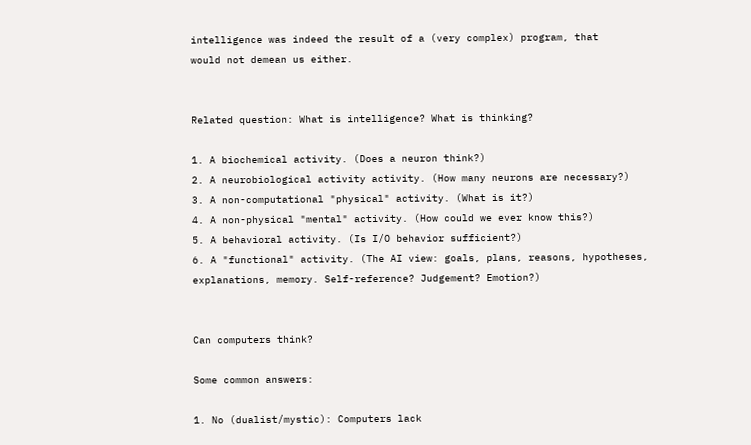intelligence was indeed the result of a (very complex) program, that
would not demean us either.


Related question: What is intelligence? What is thinking?

1. A biochemical activity. (Does a neuron think?)
2. A neurobiological activity activity. (How many neurons are necessary?)
3. A non-computational "physical" activity. (What is it?)
4. A non-physical "mental" activity. (How could we ever know this?)
5. A behavioral activity. (Is I/O behavior sufficient?)
6. A "functional" activity. (The AI view: goals, plans, reasons, hypotheses,
explanations, memory. Self-reference? Judgement? Emotion?)


Can computers think?

Some common answers:

1. No (dualist/mystic): Computers lack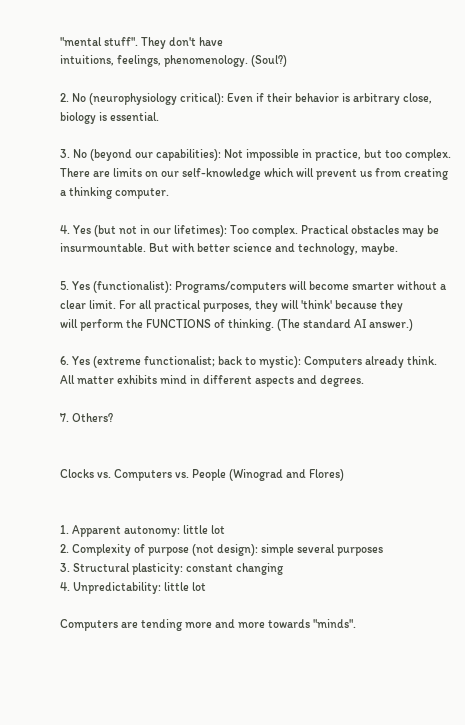"mental stuff". They don't have
intuitions, feelings, phenomenology. (Soul?)

2. No (neurophysiology critical): Even if their behavior is arbitrary close,
biology is essential.

3. No (beyond our capabilities): Not impossible in practice, but too complex.
There are limits on our self-knowledge which will prevent us from creating
a thinking computer.

4. Yes (but not in our lifetimes): Too complex. Practical obstacles may be
insurmountable. But with better science and technology, maybe.

5. Yes (functionalist): Programs/computers will become smarter without a
clear limit. For all practical purposes, they will 'think' because they
will perform the FUNCTIONS of thinking. (The standard AI answer.)

6. Yes (extreme functionalist; back to mystic): Computers already think.
All matter exhibits mind in different aspects and degrees.

7. Others?


Clocks vs. Computers vs. People (Winograd and Flores)


1. Apparent autonomy: little lot
2. Complexity of purpose (not design): simple several purposes
3. Structural plasticity: constant changing
4. Unpredictability: little lot

Computers are tending more and more towards "minds".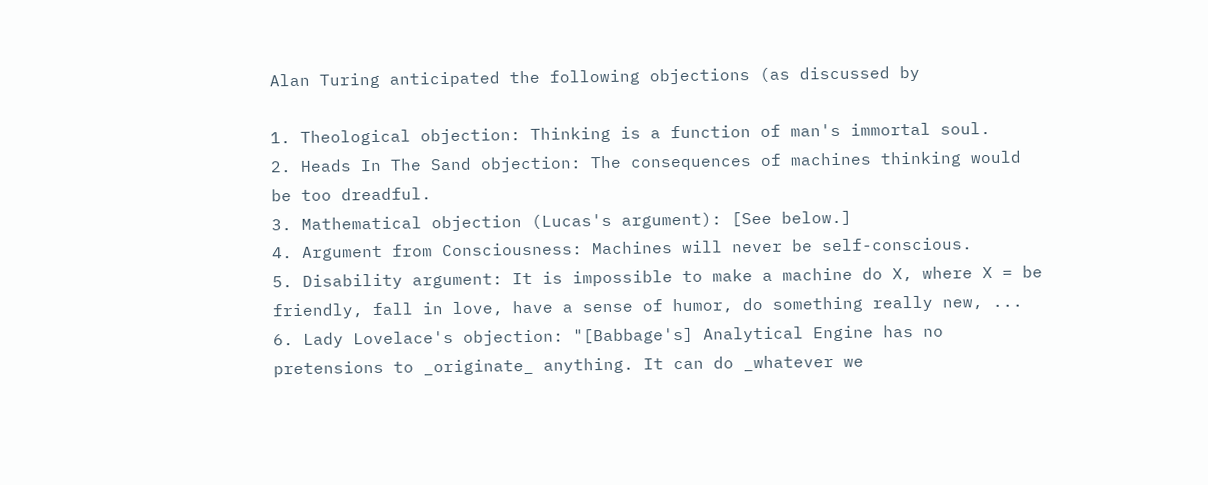Alan Turing anticipated the following objections (as discussed by

1. Theological objection: Thinking is a function of man's immortal soul.
2. Heads In The Sand objection: The consequences of machines thinking would
be too dreadful.
3. Mathematical objection (Lucas's argument): [See below.]
4. Argument from Consciousness: Machines will never be self-conscious.
5. Disability argument: It is impossible to make a machine do X, where X = be
friendly, fall in love, have a sense of humor, do something really new, ...
6. Lady Lovelace's objection: "[Babbage's] Analytical Engine has no
pretensions to _originate_ anything. It can do _whatever we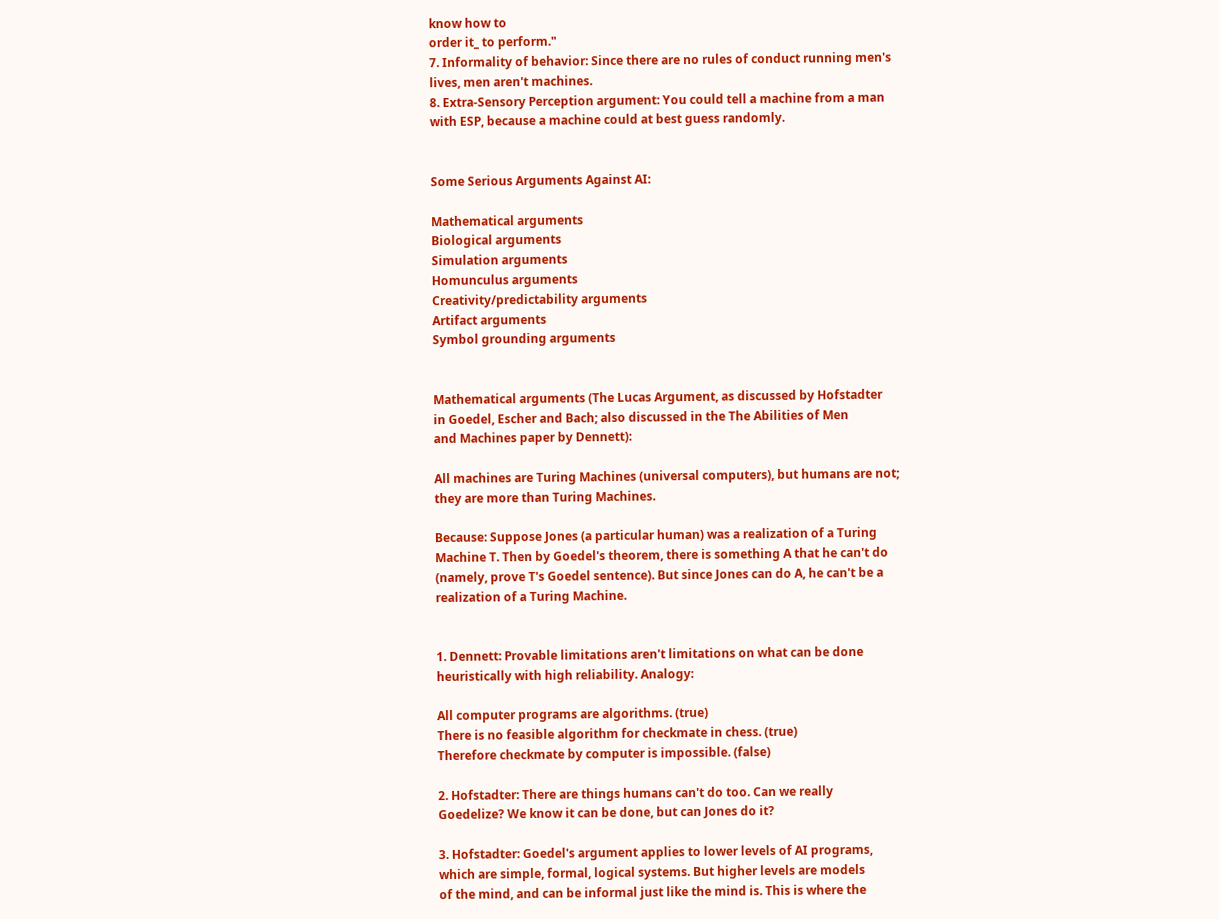know how to
order it_ to perform."
7. Informality of behavior: Since there are no rules of conduct running men's
lives, men aren't machines.
8. Extra-Sensory Perception argument: You could tell a machine from a man
with ESP, because a machine could at best guess randomly.


Some Serious Arguments Against AI:

Mathematical arguments
Biological arguments
Simulation arguments
Homunculus arguments
Creativity/predictability arguments
Artifact arguments
Symbol grounding arguments


Mathematical arguments (The Lucas Argument, as discussed by Hofstadter
in Goedel, Escher and Bach; also discussed in the The Abilities of Men
and Machines paper by Dennett):

All machines are Turing Machines (universal computers), but humans are not;
they are more than Turing Machines.

Because: Suppose Jones (a particular human) was a realization of a Turing
Machine T. Then by Goedel's theorem, there is something A that he can't do
(namely, prove T's Goedel sentence). But since Jones can do A, he can't be a
realization of a Turing Machine.


1. Dennett: Provable limitations aren't limitations on what can be done
heuristically with high reliability. Analogy:

All computer programs are algorithms. (true)
There is no feasible algorithm for checkmate in chess. (true)
Therefore checkmate by computer is impossible. (false)

2. Hofstadter: There are things humans can't do too. Can we really
Goedelize? We know it can be done, but can Jones do it?

3. Hofstadter: Goedel's argument applies to lower levels of AI programs,
which are simple, formal, logical systems. But higher levels are models
of the mind, and can be informal just like the mind is. This is where the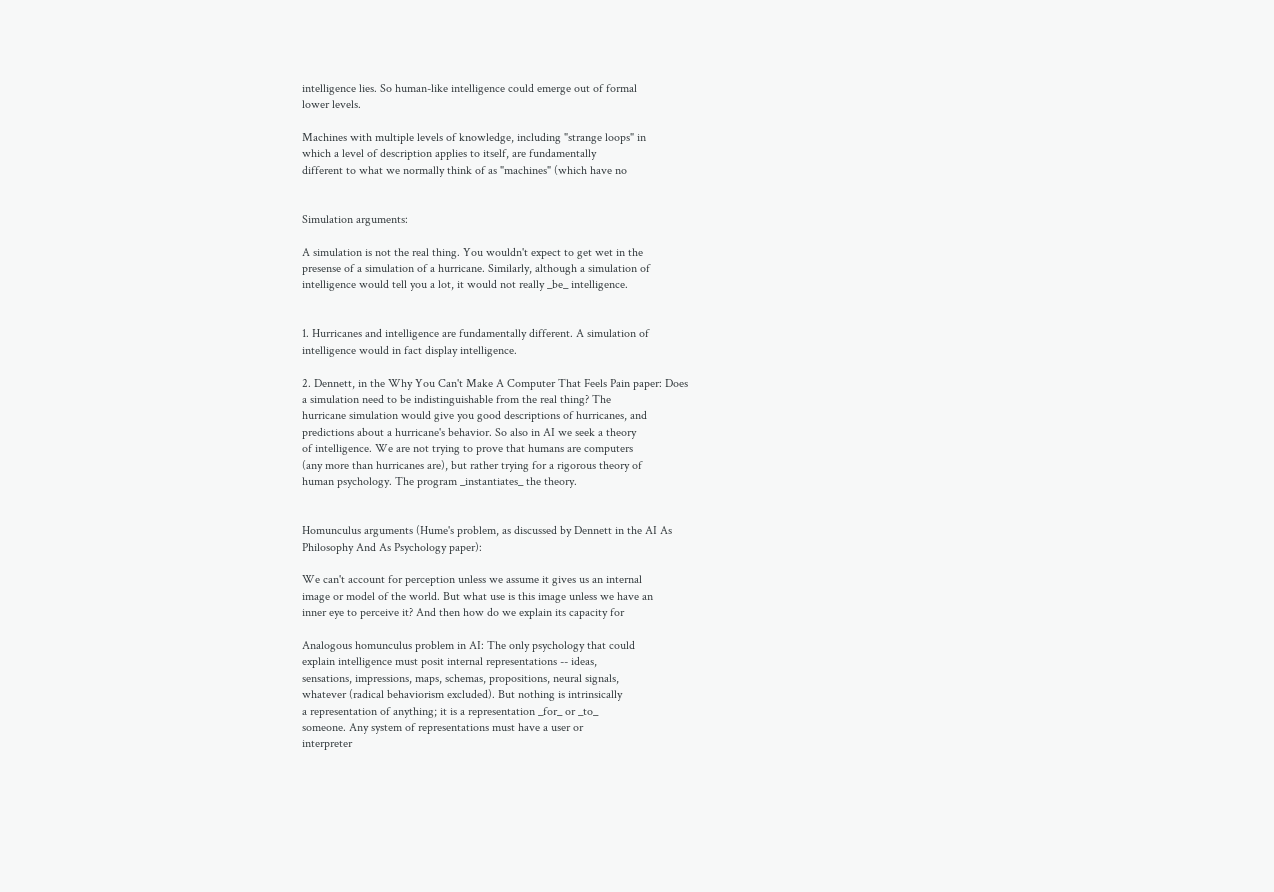intelligence lies. So human-like intelligence could emerge out of formal
lower levels.

Machines with multiple levels of knowledge, including "strange loops" in
which a level of description applies to itself, are fundamentally
different to what we normally think of as "machines" (which have no


Simulation arguments:

A simulation is not the real thing. You wouldn't expect to get wet in the
presense of a simulation of a hurricane. Similarly, although a simulation of
intelligence would tell you a lot, it would not really _be_ intelligence.


1. Hurricanes and intelligence are fundamentally different. A simulation of
intelligence would in fact display intelligence.

2. Dennett, in the Why You Can't Make A Computer That Feels Pain paper: Does
a simulation need to be indistinguishable from the real thing? The
hurricane simulation would give you good descriptions of hurricanes, and
predictions about a hurricane's behavior. So also in AI we seek a theory
of intelligence. We are not trying to prove that humans are computers
(any more than hurricanes are), but rather trying for a rigorous theory of
human psychology. The program _instantiates_ the theory.


Homunculus arguments (Hume's problem, as discussed by Dennett in the AI As
Philosophy And As Psychology paper):

We can't account for perception unless we assume it gives us an internal
image or model of the world. But what use is this image unless we have an
inner eye to perceive it? And then how do we explain its capacity for

Analogous homunculus problem in AI: The only psychology that could
explain intelligence must posit internal representations -- ideas,
sensations, impressions, maps, schemas, propositions, neural signals,
whatever (radical behaviorism excluded). But nothing is intrinsically
a representation of anything; it is a representation _for_ or _to_
someone. Any system of representations must have a user or
interpreter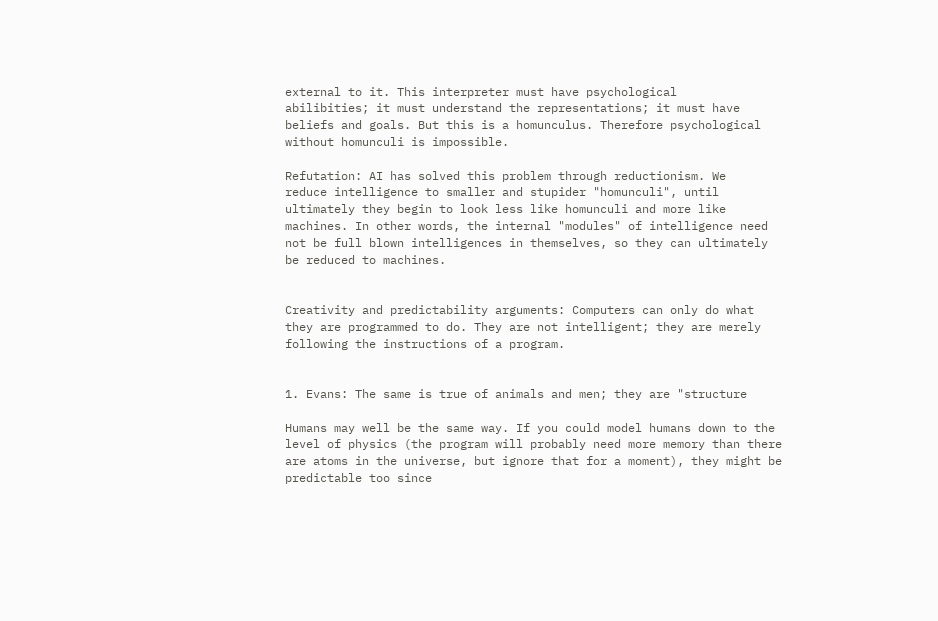external to it. This interpreter must have psychological
abilibities; it must understand the representations; it must have
beliefs and goals. But this is a homunculus. Therefore psychological
without homunculi is impossible.

Refutation: AI has solved this problem through reductionism. We
reduce intelligence to smaller and stupider "homunculi", until
ultimately they begin to look less like homunculi and more like
machines. In other words, the internal "modules" of intelligence need
not be full blown intelligences in themselves, so they can ultimately
be reduced to machines.


Creativity and predictability arguments: Computers can only do what
they are programmed to do. They are not intelligent; they are merely
following the instructions of a program.


1. Evans: The same is true of animals and men; they are "structure

Humans may well be the same way. If you could model humans down to the
level of physics (the program will probably need more memory than there
are atoms in the universe, but ignore that for a moment), they might be
predictable too since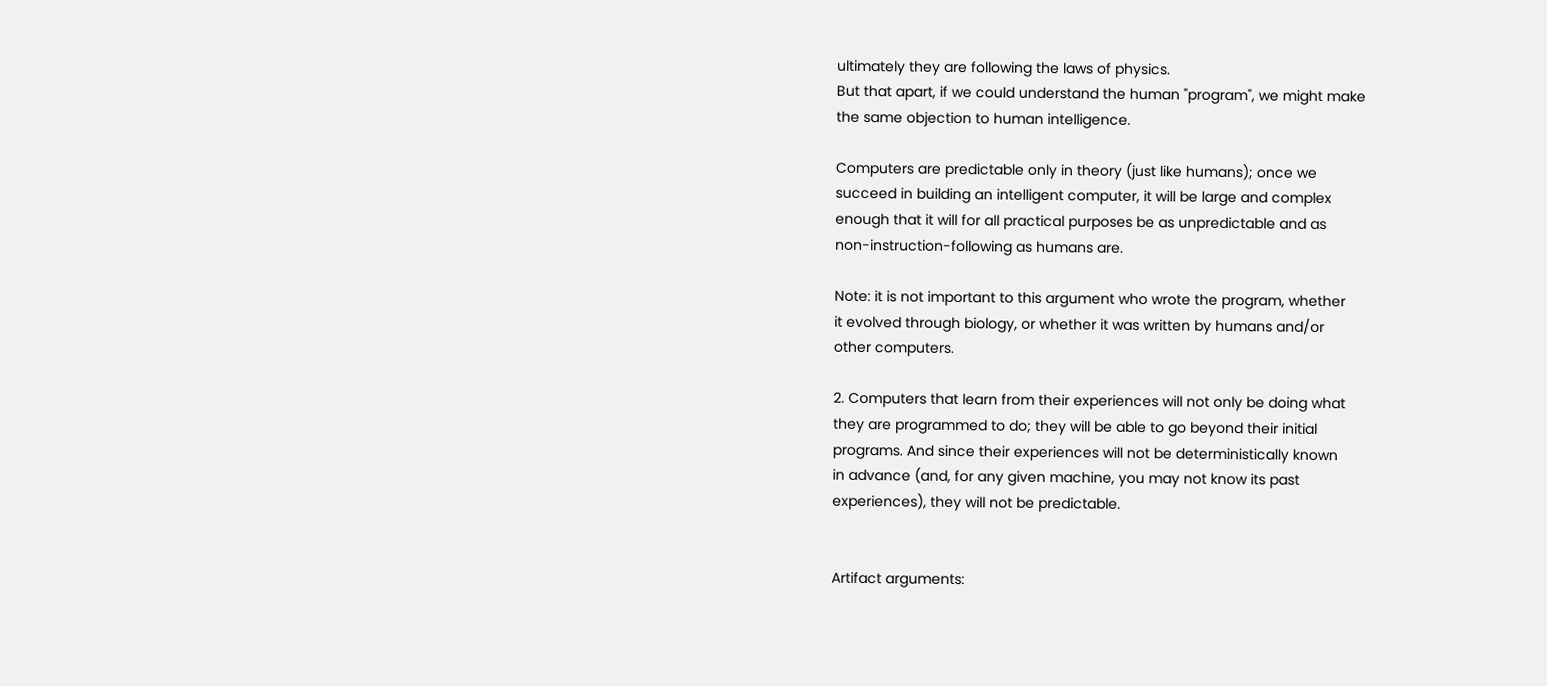ultimately they are following the laws of physics.
But that apart, if we could understand the human "program", we might make
the same objection to human intelligence.

Computers are predictable only in theory (just like humans); once we
succeed in building an intelligent computer, it will be large and complex
enough that it will for all practical purposes be as unpredictable and as
non-instruction-following as humans are.

Note: it is not important to this argument who wrote the program, whether
it evolved through biology, or whether it was written by humans and/or
other computers.

2. Computers that learn from their experiences will not only be doing what
they are programmed to do; they will be able to go beyond their initial
programs. And since their experiences will not be deterministically known
in advance (and, for any given machine, you may not know its past
experiences), they will not be predictable.


Artifact arguments: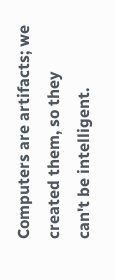Computers are artifacts; we created them, so they
can't be intelligent.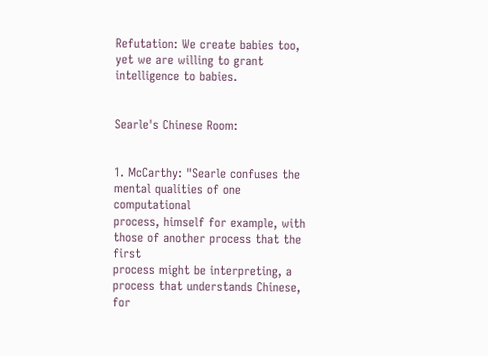Refutation: We create babies too, yet we are willing to grant
intelligence to babies.


Searle's Chinese Room:


1. McCarthy: "Searle confuses the mental qualities of one computational
process, himself for example, with those of another process that the first
process might be interpreting, a process that understands Chinese, for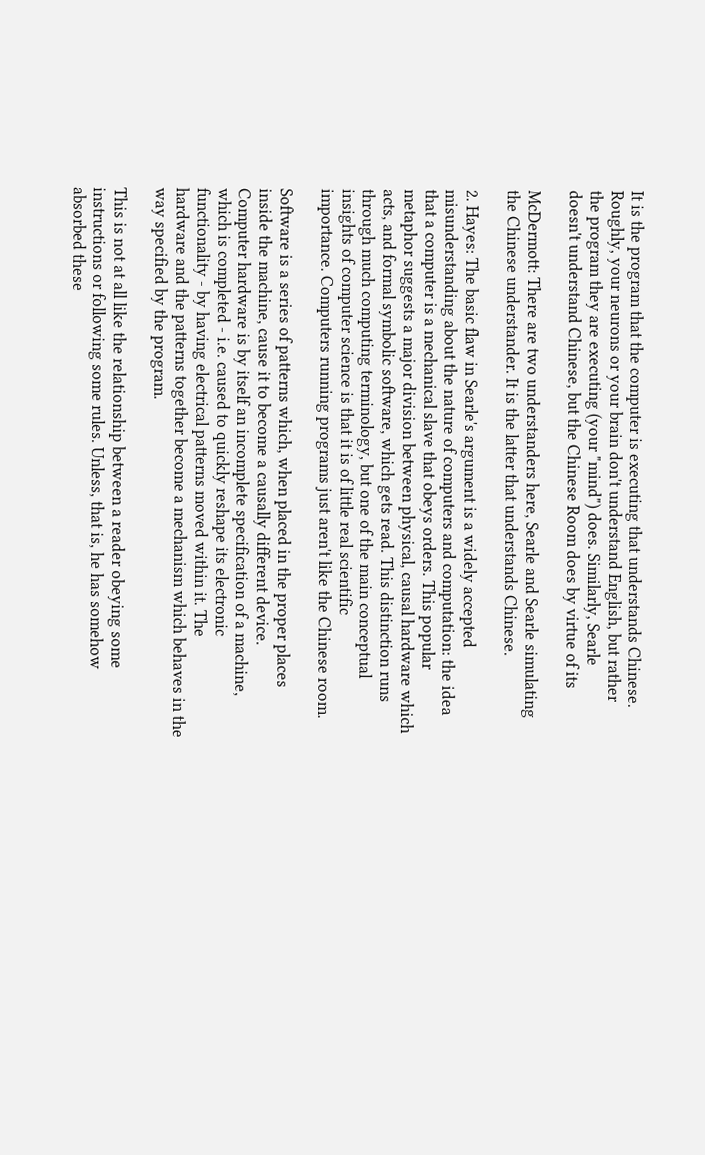It is the program that the computer is executing that understands Chinese.
Roughly, your neurons or your brain don't understand English, but rather
the program they are executing (your "mind") does. Similarly, Searle
doesn't understand Chinese, but the Chinese Room does by virtue of its

McDermott: There are two understanders here, Searle and Searle simulating
the Chinese understander. It is the latter that understands Chinese.

2. Hayes: The basic flaw in Searle's argument is a widely accepted
misunderstanding about the nature of computers and computation: the idea
that a computer is a mechanical slave that obeys orders. This popular
metaphor suggests a major division between physical, causal hardware which
acts, and formal symbolic software, which gets read. This distinction runs
through much computing terminology, but one of the main conceptual
insights of computer science is that it is of little real scientific
importance. Computers running programs just aren't like the Chinese room.

Software is a series of patterns which, when placed in the proper places
inside the machine, cause it to become a causally different device.
Computer hardware is by itself an incomplete specification of a machine,
which is completed - i.e. caused to quickly reshape its electronic
functionality - by having electrical patterns moved within it. The
hardware and the patterns together become a mechanism which behaves in the
way specified by the program.

This is not at all like the relationship between a reader obeying some
instructions or following some rules. Unless, that is, he has somehow
absorbed these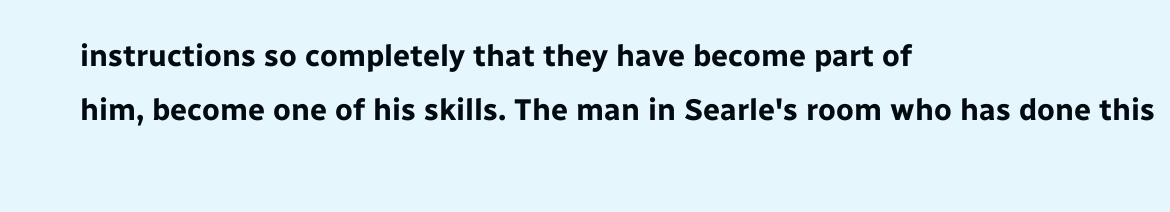instructions so completely that they have become part of
him, become one of his skills. The man in Searle's room who has done this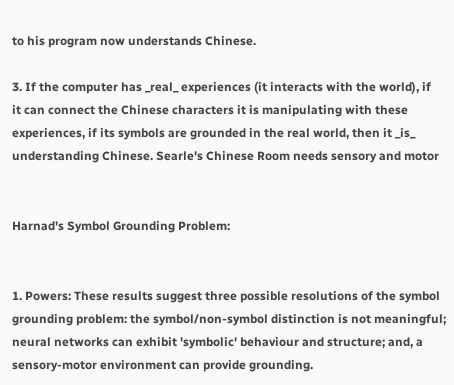to his program now understands Chinese.

3. If the computer has _real_ experiences (it interacts with the world), if
it can connect the Chinese characters it is manipulating with these
experiences, if its symbols are grounded in the real world, then it _is_
understanding Chinese. Searle's Chinese Room needs sensory and motor


Harnad's Symbol Grounding Problem:


1. Powers: These results suggest three possible resolutions of the symbol
grounding problem: the symbol/non-symbol distinction is not meaningful;
neural networks can exhibit 'symbolic' behaviour and structure; and, a
sensory-motor environment can provide grounding.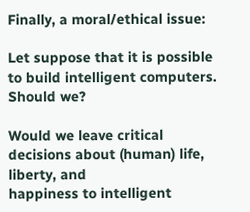Finally, a moral/ethical issue:

Let suppose that it is possible to build intelligent computers.
Should we?

Would we leave critical decisions about (human) life, liberty, and
happiness to intelligent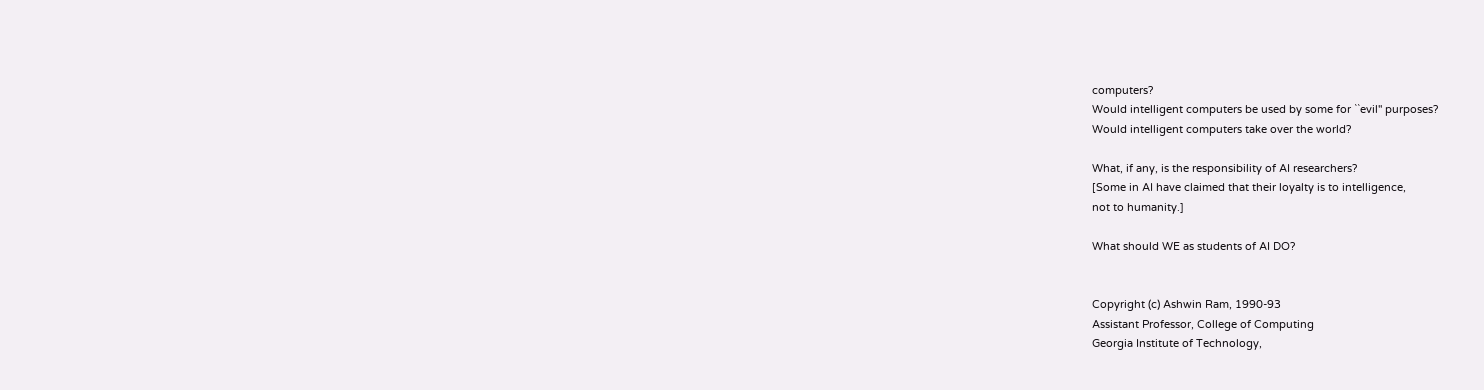computers?
Would intelligent computers be used by some for ``evil'' purposes?
Would intelligent computers take over the world?

What, if any, is the responsibility of AI researchers?
[Some in AI have claimed that their loyalty is to intelligence,
not to humanity.]

What should WE as students of AI DO?


Copyright (c) Ashwin Ram, 1990-93
Assistant Professor, College of Computing
Georgia Institute of Technology,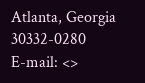Atlanta, Georgia 30332-0280
E-mail: <>